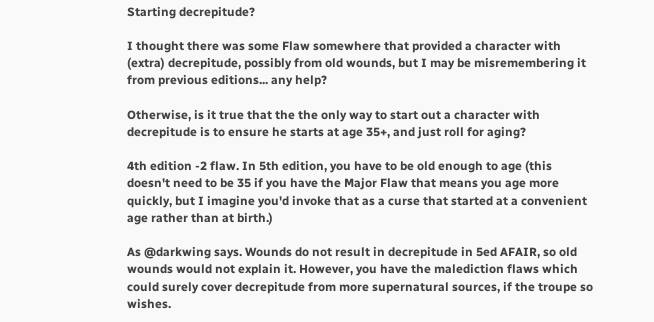Starting decrepitude?

I thought there was some Flaw somewhere that provided a character with (extra) decrepitude, possibly from old wounds, but I may be misremembering it from previous editions... any help?

Otherwise, is it true that the the only way to start out a character with decrepitude is to ensure he starts at age 35+, and just roll for aging?

4th edition -2 flaw. In 5th edition, you have to be old enough to age (this doesn't need to be 35 if you have the Major Flaw that means you age more quickly, but I imagine you'd invoke that as a curse that started at a convenient age rather than at birth.)

As @darkwing says. Wounds do not result in decrepitude in 5ed AFAIR, so old wounds would not explain it. However, you have the malediction flaws which could surely cover decrepitude from more supernatural sources, if the troupe so wishes.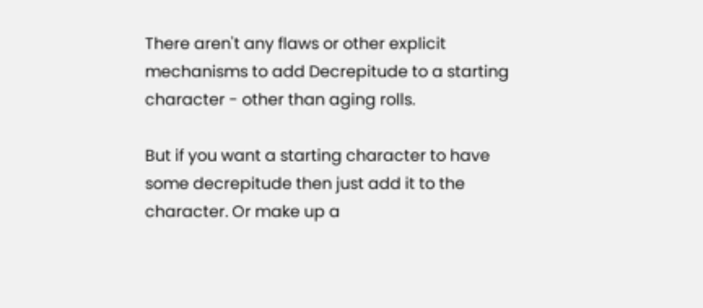There aren't any flaws or other explicit mechanisms to add Decrepitude to a starting character - other than aging rolls.

But if you want a starting character to have some decrepitude then just add it to the character. Or make up a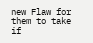new Flaw for them to take if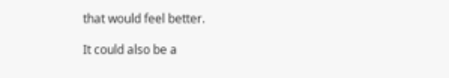that would feel better.

It could also be a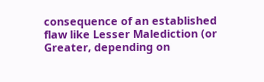consequence of an established flaw like Lesser Malediction (or Greater, depending on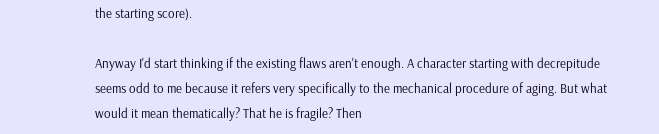the starting score).

Anyway I'd start thinking if the existing flaws aren't enough. A character starting with decrepitude seems odd to me because it refers very specifically to the mechanical procedure of aging. But what would it mean thematically? That he is fragile? Then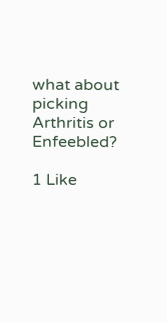what about picking Arthritis or Enfeebled?

1 Like